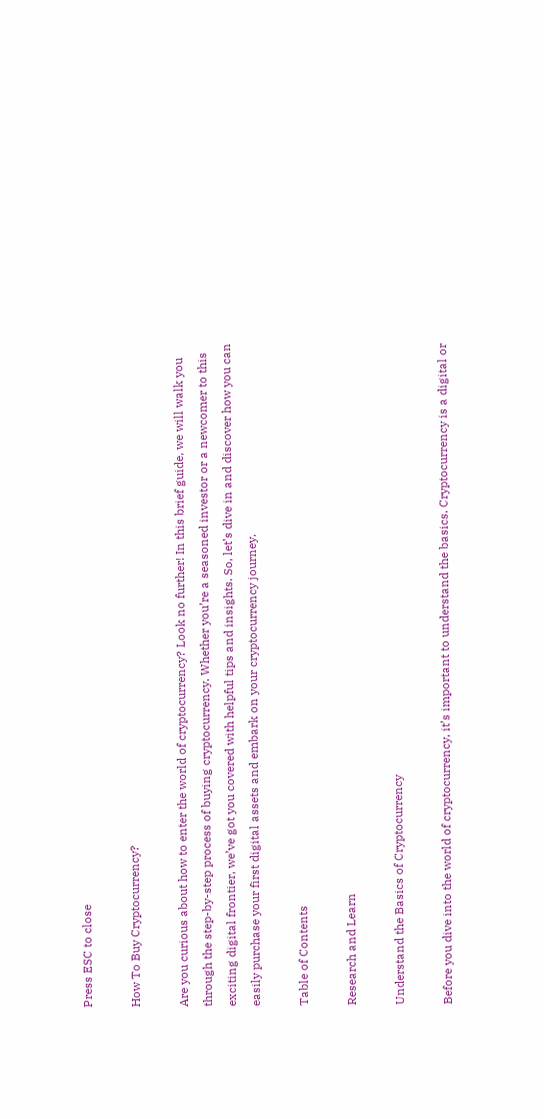Press ESC to close

How To Buy Cryptocurrency?

Are you curious about how to enter the world of cryptocurrency? Look no further! In this brief guide, we will walk you through the step-by-step process of buying cryptocurrency. Whether you’re a seasoned investor or a newcomer to this exciting digital frontier, we’ve got you covered with helpful tips and insights. So, let’s dive in and discover how you can easily purchase your first digital assets and embark on your cryptocurrency journey.

Table of Contents

Research and Learn

Understand the Basics of Cryptocurrency

Before you dive into the world of cryptocurrency, it’s important to understand the basics. Cryptocurrency is a digital or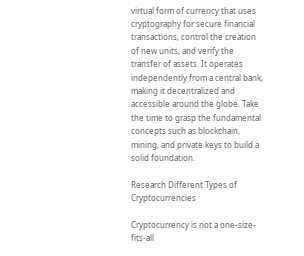virtual form of currency that uses cryptography for secure financial transactions, control the creation of new units, and verify the transfer of assets. It operates independently from a central bank, making it decentralized and accessible around the globe. Take the time to grasp the fundamental concepts such as blockchain, mining, and private keys to build a solid foundation.

Research Different Types of Cryptocurrencies

Cryptocurrency is not a one-size-fits-all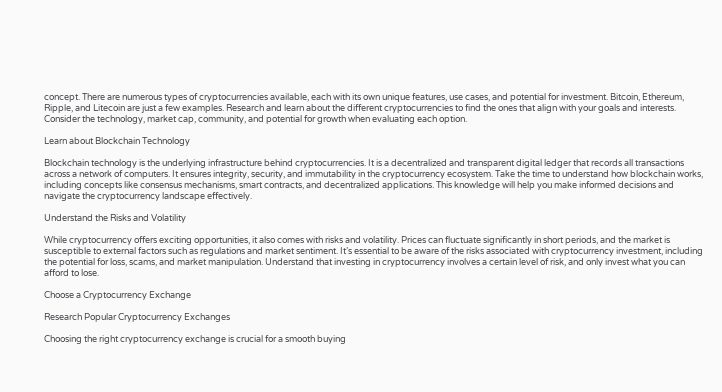concept. There are numerous types of cryptocurrencies available, each with its own unique features, use cases, and potential for investment. Bitcoin, Ethereum, Ripple, and Litecoin are just a few examples. Research and learn about the different cryptocurrencies to find the ones that align with your goals and interests. Consider the technology, market cap, community, and potential for growth when evaluating each option.

Learn about Blockchain Technology

Blockchain technology is the underlying infrastructure behind cryptocurrencies. It is a decentralized and transparent digital ledger that records all transactions across a network of computers. It ensures integrity, security, and immutability in the cryptocurrency ecosystem. Take the time to understand how blockchain works, including concepts like consensus mechanisms, smart contracts, and decentralized applications. This knowledge will help you make informed decisions and navigate the cryptocurrency landscape effectively.

Understand the Risks and Volatility

While cryptocurrency offers exciting opportunities, it also comes with risks and volatility. Prices can fluctuate significantly in short periods, and the market is susceptible to external factors such as regulations and market sentiment. It’s essential to be aware of the risks associated with cryptocurrency investment, including the potential for loss, scams, and market manipulation. Understand that investing in cryptocurrency involves a certain level of risk, and only invest what you can afford to lose.

Choose a Cryptocurrency Exchange

Research Popular Cryptocurrency Exchanges

Choosing the right cryptocurrency exchange is crucial for a smooth buying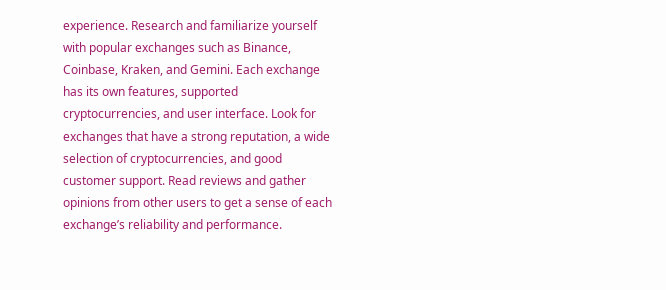experience. Research and familiarize yourself with popular exchanges such as Binance, Coinbase, Kraken, and Gemini. Each exchange has its own features, supported cryptocurrencies, and user interface. Look for exchanges that have a strong reputation, a wide selection of cryptocurrencies, and good customer support. Read reviews and gather opinions from other users to get a sense of each exchange’s reliability and performance.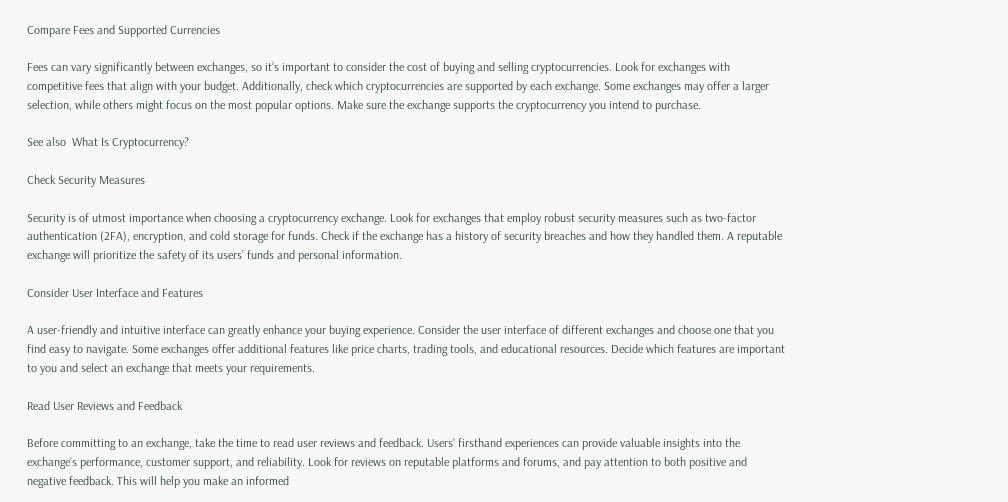Compare Fees and Supported Currencies

Fees can vary significantly between exchanges, so it’s important to consider the cost of buying and selling cryptocurrencies. Look for exchanges with competitive fees that align with your budget. Additionally, check which cryptocurrencies are supported by each exchange. Some exchanges may offer a larger selection, while others might focus on the most popular options. Make sure the exchange supports the cryptocurrency you intend to purchase.

See also  What Is Cryptocurrency?

Check Security Measures

Security is of utmost importance when choosing a cryptocurrency exchange. Look for exchanges that employ robust security measures such as two-factor authentication (2FA), encryption, and cold storage for funds. Check if the exchange has a history of security breaches and how they handled them. A reputable exchange will prioritize the safety of its users’ funds and personal information.

Consider User Interface and Features

A user-friendly and intuitive interface can greatly enhance your buying experience. Consider the user interface of different exchanges and choose one that you find easy to navigate. Some exchanges offer additional features like price charts, trading tools, and educational resources. Decide which features are important to you and select an exchange that meets your requirements.

Read User Reviews and Feedback

Before committing to an exchange, take the time to read user reviews and feedback. Users’ firsthand experiences can provide valuable insights into the exchange’s performance, customer support, and reliability. Look for reviews on reputable platforms and forums, and pay attention to both positive and negative feedback. This will help you make an informed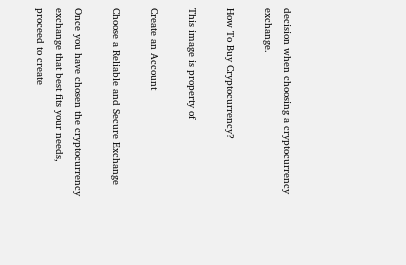decision when choosing a cryptocurrency exchange.

How To Buy Cryptocurrency?

This image is property of

Create an Account

Choose a Reliable and Secure Exchange

Once you have chosen the cryptocurrency exchange that best fits your needs, proceed to create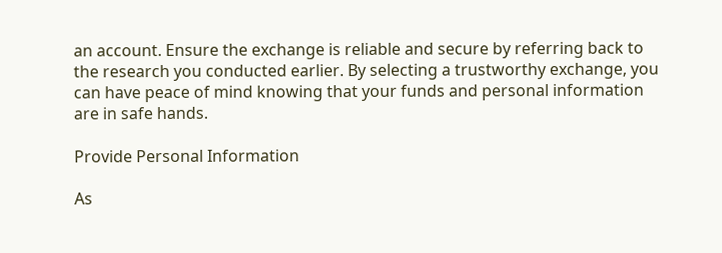an account. Ensure the exchange is reliable and secure by referring back to the research you conducted earlier. By selecting a trustworthy exchange, you can have peace of mind knowing that your funds and personal information are in safe hands.

Provide Personal Information

As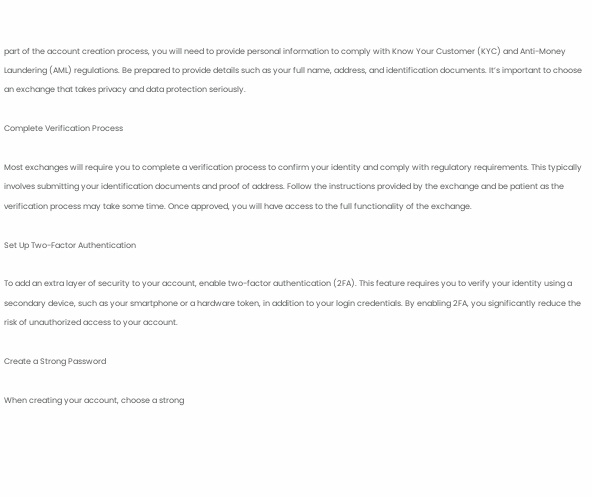part of the account creation process, you will need to provide personal information to comply with Know Your Customer (KYC) and Anti-Money Laundering (AML) regulations. Be prepared to provide details such as your full name, address, and identification documents. It’s important to choose an exchange that takes privacy and data protection seriously.

Complete Verification Process

Most exchanges will require you to complete a verification process to confirm your identity and comply with regulatory requirements. This typically involves submitting your identification documents and proof of address. Follow the instructions provided by the exchange and be patient as the verification process may take some time. Once approved, you will have access to the full functionality of the exchange.

Set Up Two-Factor Authentication

To add an extra layer of security to your account, enable two-factor authentication (2FA). This feature requires you to verify your identity using a secondary device, such as your smartphone or a hardware token, in addition to your login credentials. By enabling 2FA, you significantly reduce the risk of unauthorized access to your account.

Create a Strong Password

When creating your account, choose a strong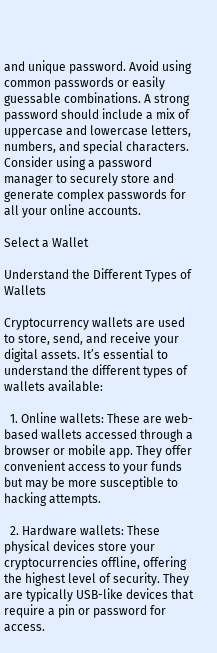and unique password. Avoid using common passwords or easily guessable combinations. A strong password should include a mix of uppercase and lowercase letters, numbers, and special characters. Consider using a password manager to securely store and generate complex passwords for all your online accounts.

Select a Wallet

Understand the Different Types of Wallets

Cryptocurrency wallets are used to store, send, and receive your digital assets. It’s essential to understand the different types of wallets available:

  1. Online wallets: These are web-based wallets accessed through a browser or mobile app. They offer convenient access to your funds but may be more susceptible to hacking attempts.

  2. Hardware wallets: These physical devices store your cryptocurrencies offline, offering the highest level of security. They are typically USB-like devices that require a pin or password for access.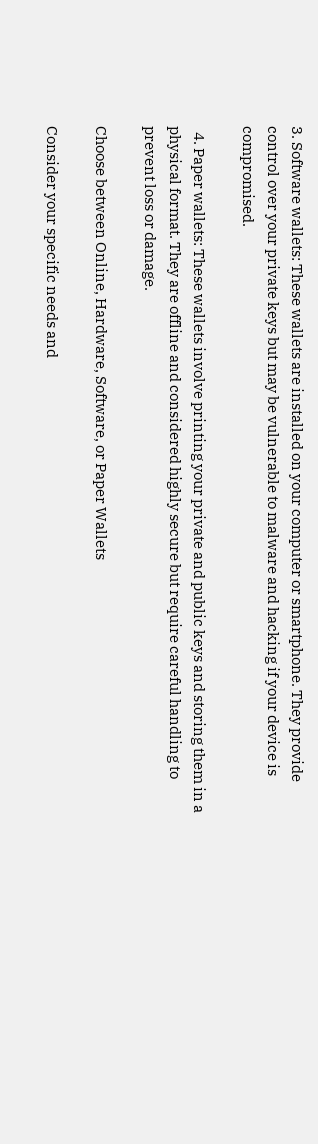3. Software wallets: These wallets are installed on your computer or smartphone. They provide control over your private keys but may be vulnerable to malware and hacking if your device is compromised.

  4. Paper wallets: These wallets involve printing your private and public keys and storing them in a physical format. They are offline and considered highly secure but require careful handling to prevent loss or damage.

Choose between Online, Hardware, Software, or Paper Wallets

Consider your specific needs and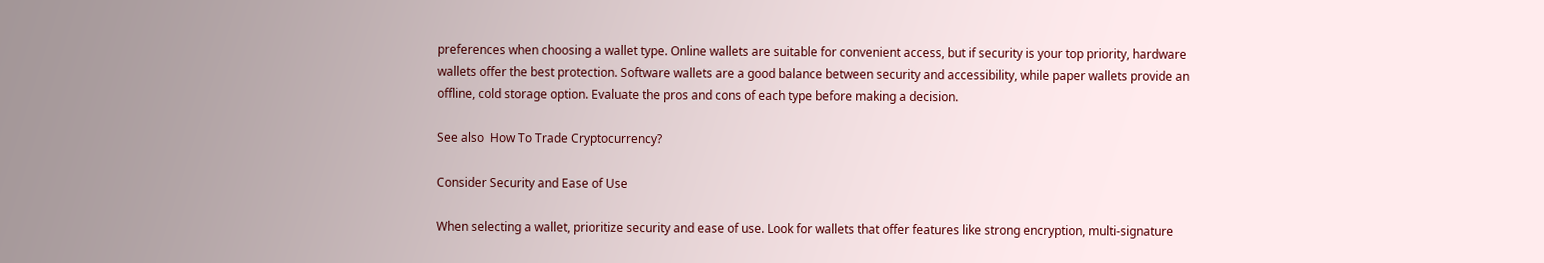preferences when choosing a wallet type. Online wallets are suitable for convenient access, but if security is your top priority, hardware wallets offer the best protection. Software wallets are a good balance between security and accessibility, while paper wallets provide an offline, cold storage option. Evaluate the pros and cons of each type before making a decision.

See also  How To Trade Cryptocurrency?

Consider Security and Ease of Use

When selecting a wallet, prioritize security and ease of use. Look for wallets that offer features like strong encryption, multi-signature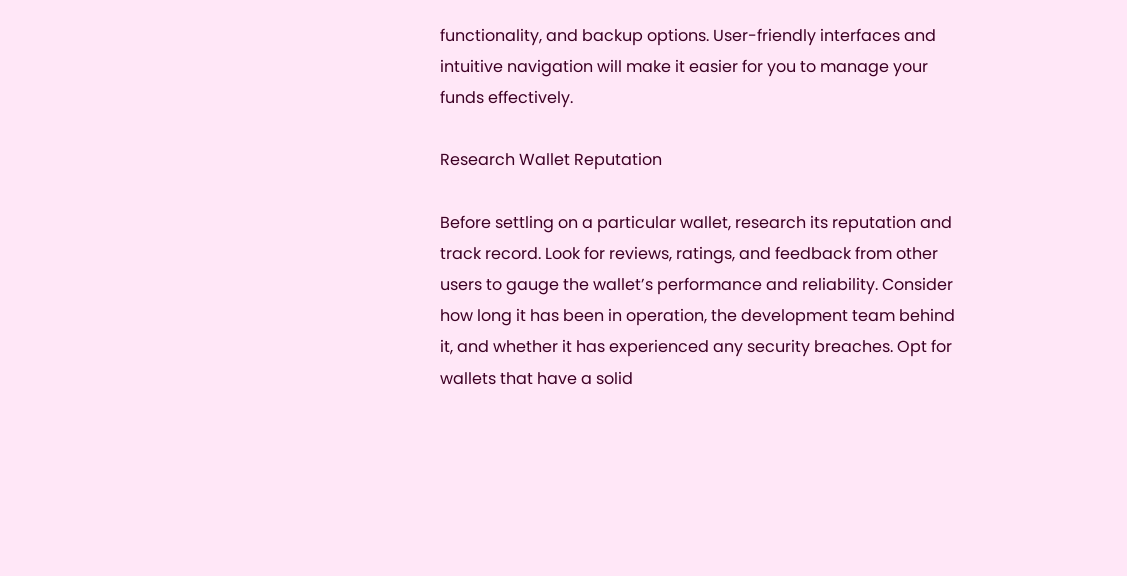functionality, and backup options. User-friendly interfaces and intuitive navigation will make it easier for you to manage your funds effectively.

Research Wallet Reputation

Before settling on a particular wallet, research its reputation and track record. Look for reviews, ratings, and feedback from other users to gauge the wallet’s performance and reliability. Consider how long it has been in operation, the development team behind it, and whether it has experienced any security breaches. Opt for wallets that have a solid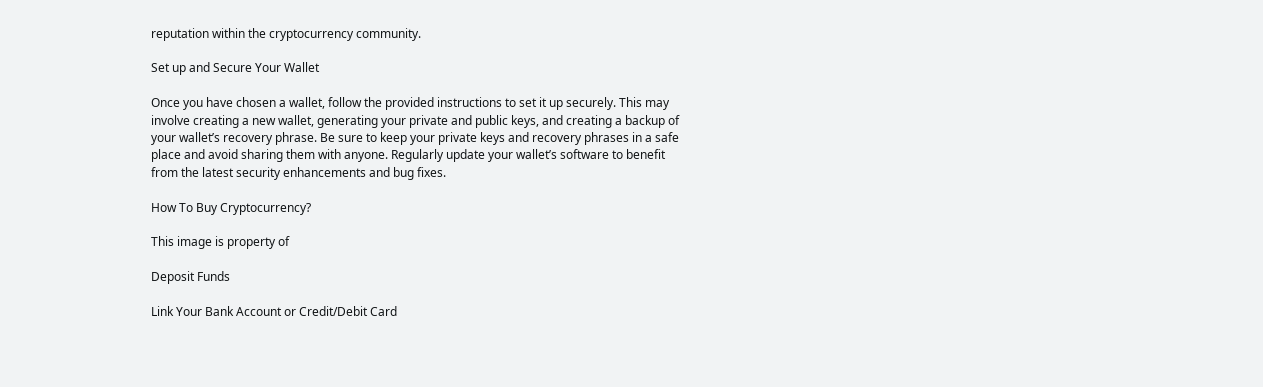reputation within the cryptocurrency community.

Set up and Secure Your Wallet

Once you have chosen a wallet, follow the provided instructions to set it up securely. This may involve creating a new wallet, generating your private and public keys, and creating a backup of your wallet’s recovery phrase. Be sure to keep your private keys and recovery phrases in a safe place and avoid sharing them with anyone. Regularly update your wallet’s software to benefit from the latest security enhancements and bug fixes.

How To Buy Cryptocurrency?

This image is property of

Deposit Funds

Link Your Bank Account or Credit/Debit Card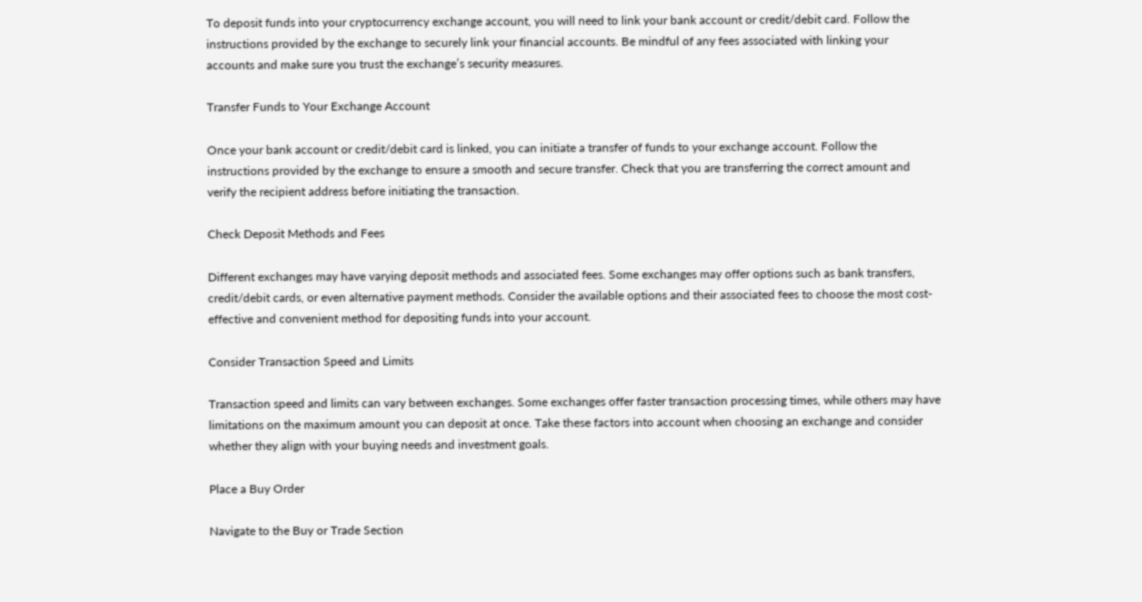To deposit funds into your cryptocurrency exchange account, you will need to link your bank account or credit/debit card. Follow the instructions provided by the exchange to securely link your financial accounts. Be mindful of any fees associated with linking your accounts and make sure you trust the exchange’s security measures.

Transfer Funds to Your Exchange Account

Once your bank account or credit/debit card is linked, you can initiate a transfer of funds to your exchange account. Follow the instructions provided by the exchange to ensure a smooth and secure transfer. Check that you are transferring the correct amount and verify the recipient address before initiating the transaction.

Check Deposit Methods and Fees

Different exchanges may have varying deposit methods and associated fees. Some exchanges may offer options such as bank transfers, credit/debit cards, or even alternative payment methods. Consider the available options and their associated fees to choose the most cost-effective and convenient method for depositing funds into your account.

Consider Transaction Speed and Limits

Transaction speed and limits can vary between exchanges. Some exchanges offer faster transaction processing times, while others may have limitations on the maximum amount you can deposit at once. Take these factors into account when choosing an exchange and consider whether they align with your buying needs and investment goals.

Place a Buy Order

Navigate to the Buy or Trade Section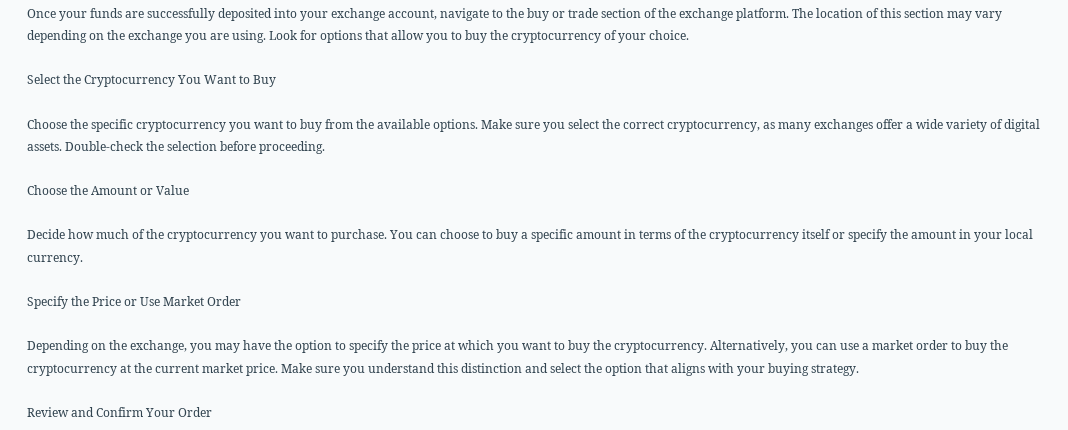Once your funds are successfully deposited into your exchange account, navigate to the buy or trade section of the exchange platform. The location of this section may vary depending on the exchange you are using. Look for options that allow you to buy the cryptocurrency of your choice.

Select the Cryptocurrency You Want to Buy

Choose the specific cryptocurrency you want to buy from the available options. Make sure you select the correct cryptocurrency, as many exchanges offer a wide variety of digital assets. Double-check the selection before proceeding.

Choose the Amount or Value

Decide how much of the cryptocurrency you want to purchase. You can choose to buy a specific amount in terms of the cryptocurrency itself or specify the amount in your local currency.

Specify the Price or Use Market Order

Depending on the exchange, you may have the option to specify the price at which you want to buy the cryptocurrency. Alternatively, you can use a market order to buy the cryptocurrency at the current market price. Make sure you understand this distinction and select the option that aligns with your buying strategy.

Review and Confirm Your Order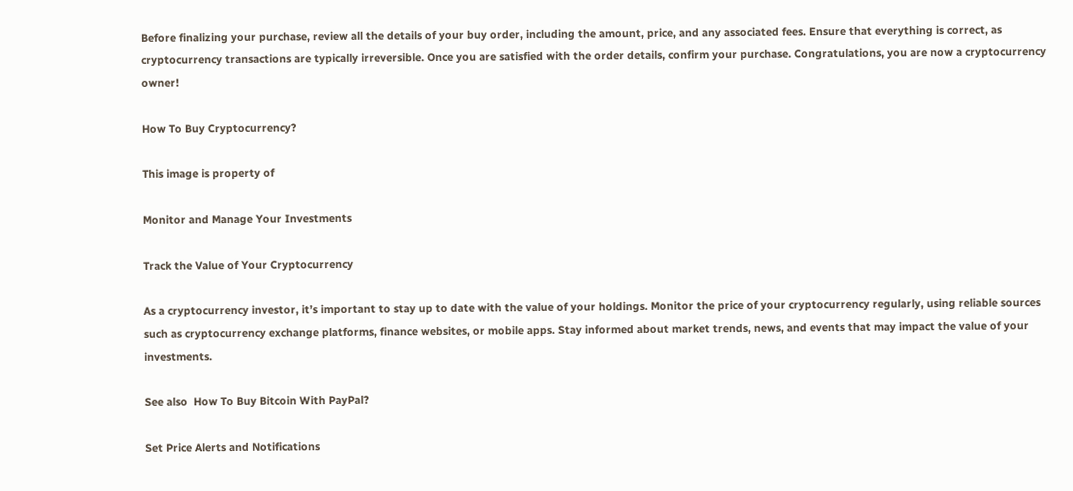Before finalizing your purchase, review all the details of your buy order, including the amount, price, and any associated fees. Ensure that everything is correct, as cryptocurrency transactions are typically irreversible. Once you are satisfied with the order details, confirm your purchase. Congratulations, you are now a cryptocurrency owner!

How To Buy Cryptocurrency?

This image is property of

Monitor and Manage Your Investments

Track the Value of Your Cryptocurrency

As a cryptocurrency investor, it’s important to stay up to date with the value of your holdings. Monitor the price of your cryptocurrency regularly, using reliable sources such as cryptocurrency exchange platforms, finance websites, or mobile apps. Stay informed about market trends, news, and events that may impact the value of your investments.

See also  How To Buy Bitcoin With PayPal?

Set Price Alerts and Notifications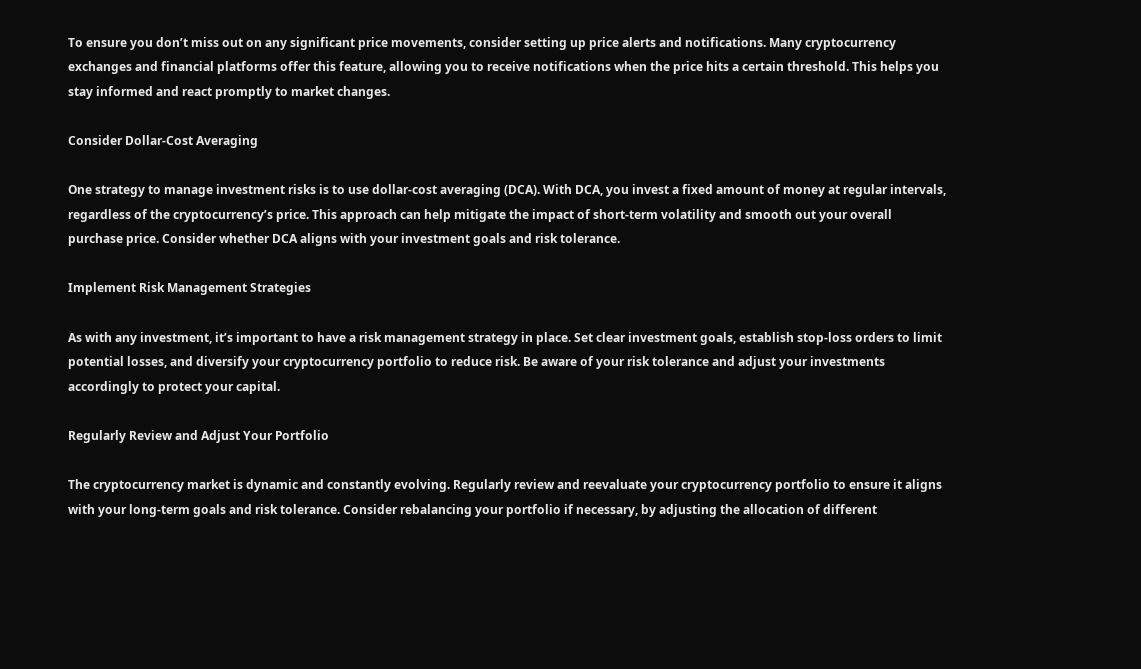To ensure you don’t miss out on any significant price movements, consider setting up price alerts and notifications. Many cryptocurrency exchanges and financial platforms offer this feature, allowing you to receive notifications when the price hits a certain threshold. This helps you stay informed and react promptly to market changes.

Consider Dollar-Cost Averaging

One strategy to manage investment risks is to use dollar-cost averaging (DCA). With DCA, you invest a fixed amount of money at regular intervals, regardless of the cryptocurrency’s price. This approach can help mitigate the impact of short-term volatility and smooth out your overall purchase price. Consider whether DCA aligns with your investment goals and risk tolerance.

Implement Risk Management Strategies

As with any investment, it’s important to have a risk management strategy in place. Set clear investment goals, establish stop-loss orders to limit potential losses, and diversify your cryptocurrency portfolio to reduce risk. Be aware of your risk tolerance and adjust your investments accordingly to protect your capital.

Regularly Review and Adjust Your Portfolio

The cryptocurrency market is dynamic and constantly evolving. Regularly review and reevaluate your cryptocurrency portfolio to ensure it aligns with your long-term goals and risk tolerance. Consider rebalancing your portfolio if necessary, by adjusting the allocation of different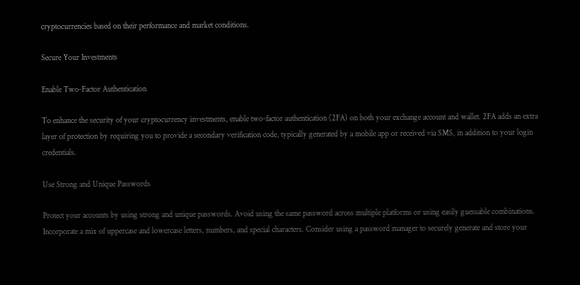cryptocurrencies based on their performance and market conditions.

Secure Your Investments

Enable Two-Factor Authentication

To enhance the security of your cryptocurrency investments, enable two-factor authentication (2FA) on both your exchange account and wallet. 2FA adds an extra layer of protection by requiring you to provide a secondary verification code, typically generated by a mobile app or received via SMS, in addition to your login credentials.

Use Strong and Unique Passwords

Protect your accounts by using strong and unique passwords. Avoid using the same password across multiple platforms or using easily guessable combinations. Incorporate a mix of uppercase and lowercase letters, numbers, and special characters. Consider using a password manager to securely generate and store your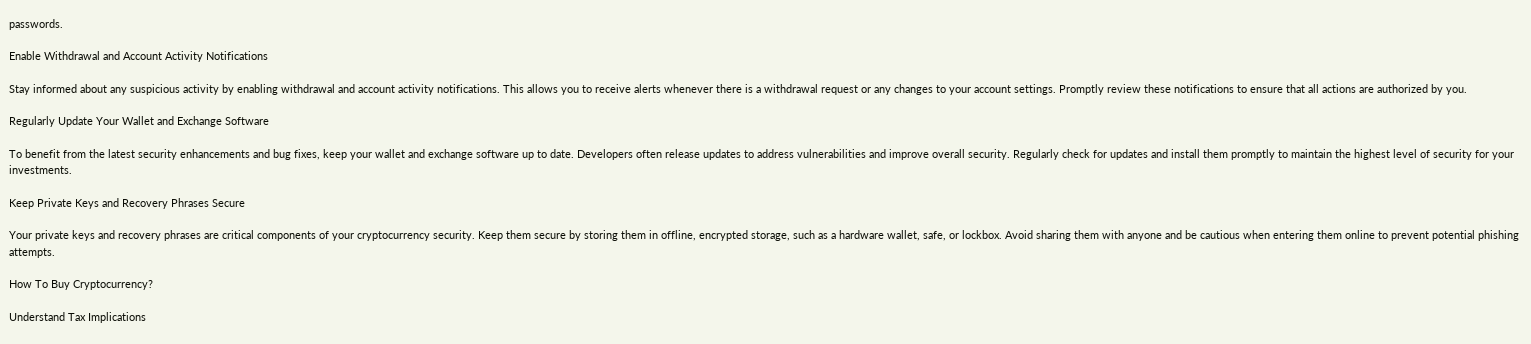passwords.

Enable Withdrawal and Account Activity Notifications

Stay informed about any suspicious activity by enabling withdrawal and account activity notifications. This allows you to receive alerts whenever there is a withdrawal request or any changes to your account settings. Promptly review these notifications to ensure that all actions are authorized by you.

Regularly Update Your Wallet and Exchange Software

To benefit from the latest security enhancements and bug fixes, keep your wallet and exchange software up to date. Developers often release updates to address vulnerabilities and improve overall security. Regularly check for updates and install them promptly to maintain the highest level of security for your investments.

Keep Private Keys and Recovery Phrases Secure

Your private keys and recovery phrases are critical components of your cryptocurrency security. Keep them secure by storing them in offline, encrypted storage, such as a hardware wallet, safe, or lockbox. Avoid sharing them with anyone and be cautious when entering them online to prevent potential phishing attempts.

How To Buy Cryptocurrency?

Understand Tax Implications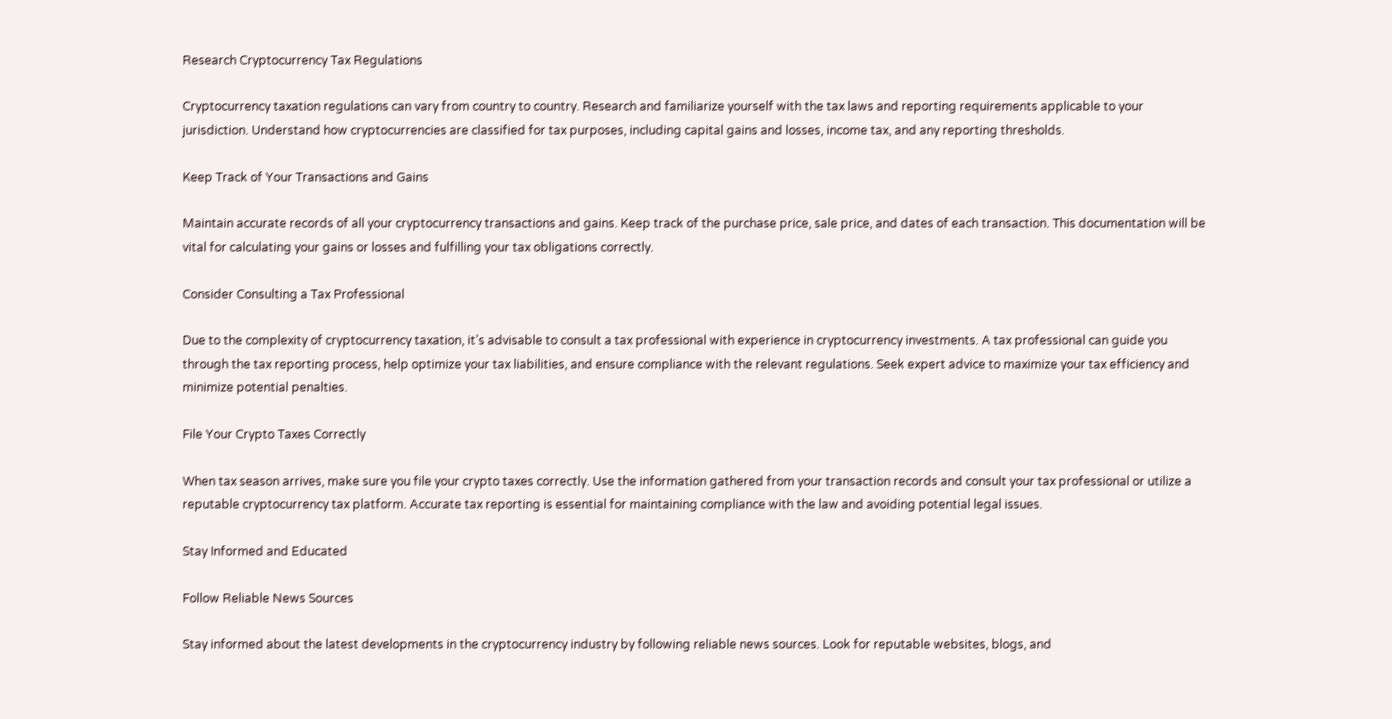Research Cryptocurrency Tax Regulations

Cryptocurrency taxation regulations can vary from country to country. Research and familiarize yourself with the tax laws and reporting requirements applicable to your jurisdiction. Understand how cryptocurrencies are classified for tax purposes, including capital gains and losses, income tax, and any reporting thresholds.

Keep Track of Your Transactions and Gains

Maintain accurate records of all your cryptocurrency transactions and gains. Keep track of the purchase price, sale price, and dates of each transaction. This documentation will be vital for calculating your gains or losses and fulfilling your tax obligations correctly.

Consider Consulting a Tax Professional

Due to the complexity of cryptocurrency taxation, it’s advisable to consult a tax professional with experience in cryptocurrency investments. A tax professional can guide you through the tax reporting process, help optimize your tax liabilities, and ensure compliance with the relevant regulations. Seek expert advice to maximize your tax efficiency and minimize potential penalties.

File Your Crypto Taxes Correctly

When tax season arrives, make sure you file your crypto taxes correctly. Use the information gathered from your transaction records and consult your tax professional or utilize a reputable cryptocurrency tax platform. Accurate tax reporting is essential for maintaining compliance with the law and avoiding potential legal issues.

Stay Informed and Educated

Follow Reliable News Sources

Stay informed about the latest developments in the cryptocurrency industry by following reliable news sources. Look for reputable websites, blogs, and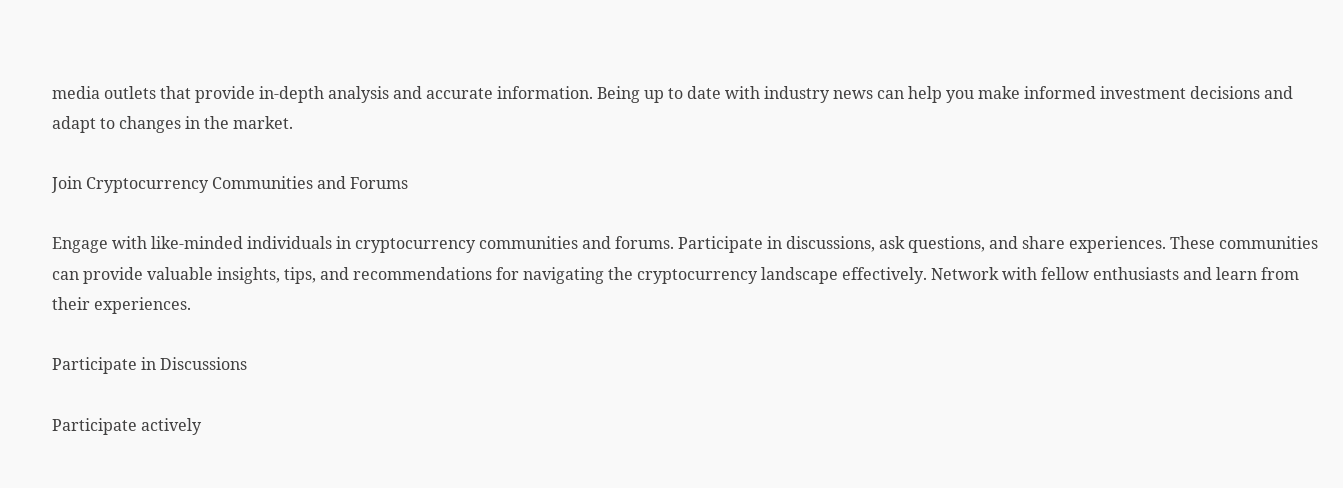media outlets that provide in-depth analysis and accurate information. Being up to date with industry news can help you make informed investment decisions and adapt to changes in the market.

Join Cryptocurrency Communities and Forums

Engage with like-minded individuals in cryptocurrency communities and forums. Participate in discussions, ask questions, and share experiences. These communities can provide valuable insights, tips, and recommendations for navigating the cryptocurrency landscape effectively. Network with fellow enthusiasts and learn from their experiences.

Participate in Discussions

Participate actively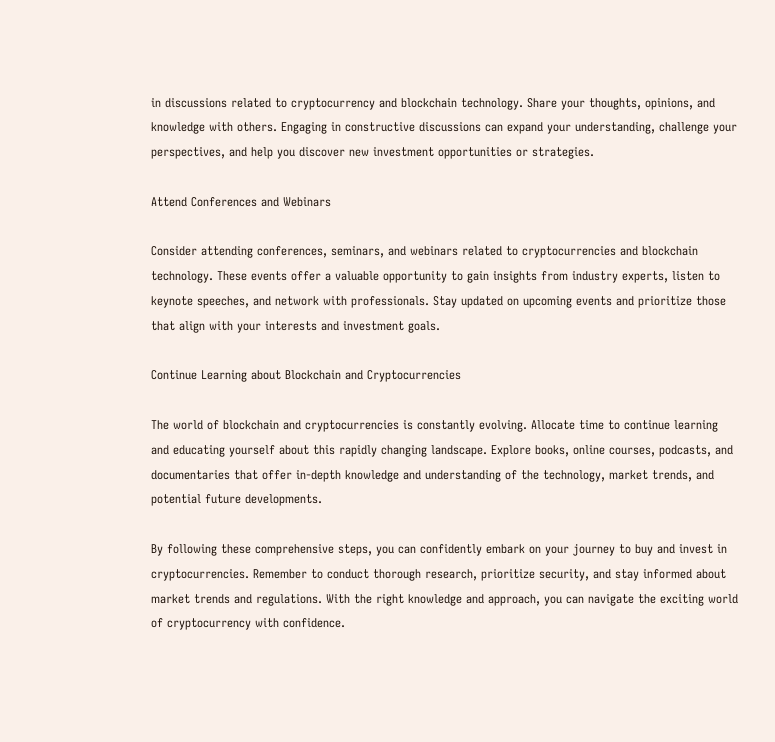in discussions related to cryptocurrency and blockchain technology. Share your thoughts, opinions, and knowledge with others. Engaging in constructive discussions can expand your understanding, challenge your perspectives, and help you discover new investment opportunities or strategies.

Attend Conferences and Webinars

Consider attending conferences, seminars, and webinars related to cryptocurrencies and blockchain technology. These events offer a valuable opportunity to gain insights from industry experts, listen to keynote speeches, and network with professionals. Stay updated on upcoming events and prioritize those that align with your interests and investment goals.

Continue Learning about Blockchain and Cryptocurrencies

The world of blockchain and cryptocurrencies is constantly evolving. Allocate time to continue learning and educating yourself about this rapidly changing landscape. Explore books, online courses, podcasts, and documentaries that offer in-depth knowledge and understanding of the technology, market trends, and potential future developments.

By following these comprehensive steps, you can confidently embark on your journey to buy and invest in cryptocurrencies. Remember to conduct thorough research, prioritize security, and stay informed about market trends and regulations. With the right knowledge and approach, you can navigate the exciting world of cryptocurrency with confidence.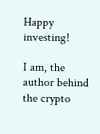Happy investing!

I am, the author behind the crypto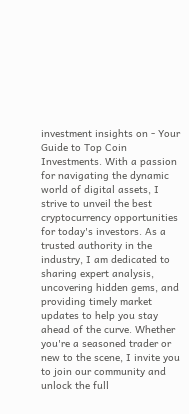investment insights on - Your Guide to Top Coin Investments. With a passion for navigating the dynamic world of digital assets, I strive to unveil the best cryptocurrency opportunities for today's investors. As a trusted authority in the industry, I am dedicated to sharing expert analysis, uncovering hidden gems, and providing timely market updates to help you stay ahead of the curve. Whether you're a seasoned trader or new to the scene, I invite you to join our community and unlock the full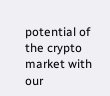potential of the crypto market with our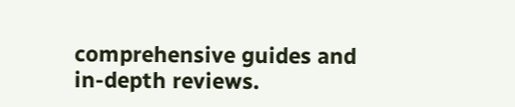comprehensive guides and in-depth reviews.